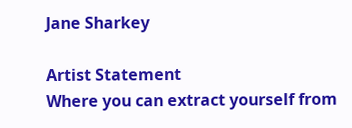Jane Sharkey

Artist Statement
Where you can extract yourself from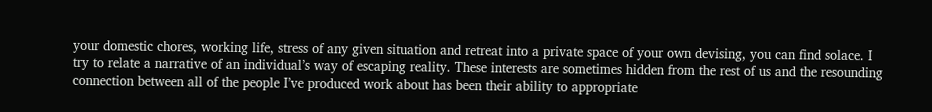your domestic chores, working life, stress of any given situation and retreat into a private space of your own devising, you can find solace. I try to relate a narrative of an individual’s way of escaping reality. These interests are sometimes hidden from the rest of us and the resounding connection between all of the people I’ve produced work about has been their ability to appropriate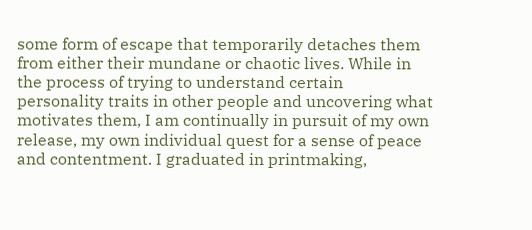some form of escape that temporarily detaches them from either their mundane or chaotic lives. While in the process of trying to understand certain personality traits in other people and uncovering what motivates them, I am continually in pursuit of my own release, my own individual quest for a sense of peace and contentment. I graduated in printmaking,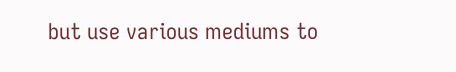but use various mediums to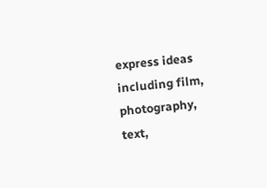express ideas including film, photography, text,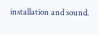installation and sound.